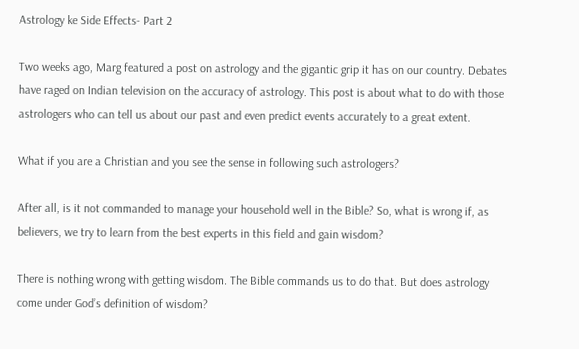Astrology ke Side Effects- Part 2

Two weeks ago, Marg featured a post on astrology and the gigantic grip it has on our country. Debates have raged on Indian television on the accuracy of astrology. This post is about what to do with those astrologers who can tell us about our past and even predict events accurately to a great extent.

What if you are a Christian and you see the sense in following such astrologers?

After all, is it not commanded to manage your household well in the Bible? So, what is wrong if, as believers, we try to learn from the best experts in this field and gain wisdom?

There is nothing wrong with getting wisdom. The Bible commands us to do that. But does astrology come under God’s definition of wisdom?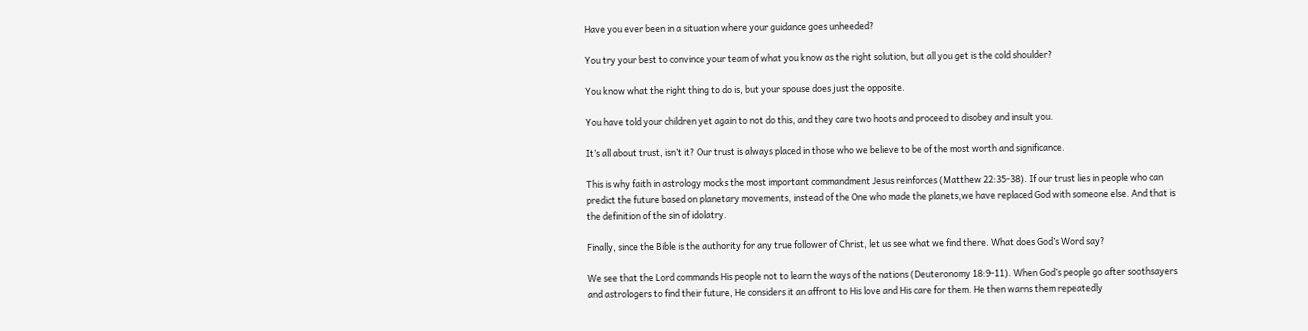Have you ever been in a situation where your guidance goes unheeded?

You try your best to convince your team of what you know as the right solution, but all you get is the cold shoulder?

You know what the right thing to do is, but your spouse does just the opposite.

You have told your children yet again to not do this, and they care two hoots and proceed to disobey and insult you.

It’s all about trust, isn’t it? Our trust is always placed in those who we believe to be of the most worth and significance.

This is why faith in astrology mocks the most important commandment Jesus reinforces (Matthew 22:35-38). If our trust lies in people who can predict the future based on planetary movements, instead of the One who made the planets,we have replaced God with someone else. And that is the definition of the sin of idolatry.

Finally, since the Bible is the authority for any true follower of Christ, let us see what we find there. What does God’s Word say?

We see that the Lord commands His people not to learn the ways of the nations (Deuteronomy 18:9-11). When God’s people go after soothsayers and astrologers to find their future, He considers it an affront to His love and His care for them. He then warns them repeatedly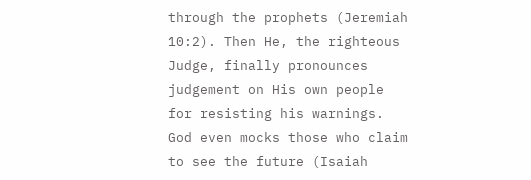through the prophets (Jeremiah 10:2). Then He, the righteous Judge, finally pronounces judgement on His own people for resisting his warnings. God even mocks those who claim to see the future (Isaiah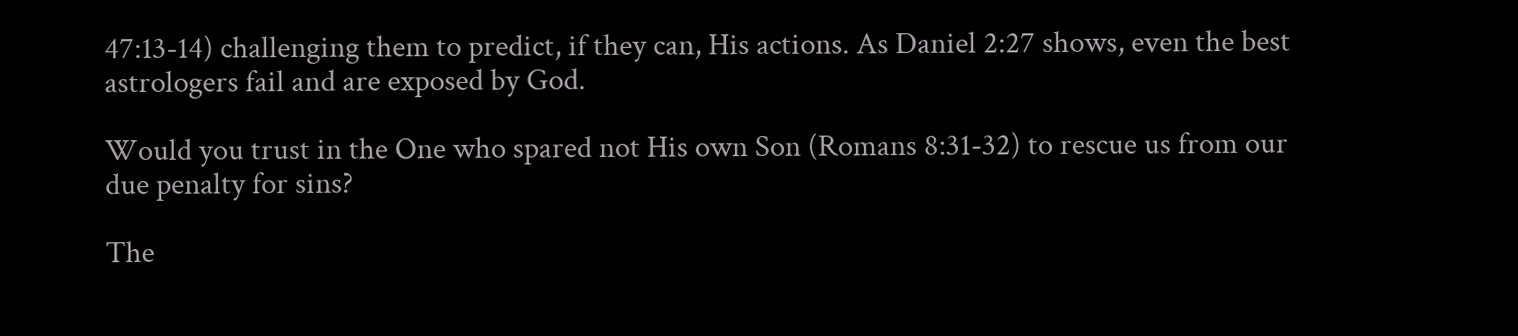47:13-14) challenging them to predict, if they can, His actions. As Daniel 2:27 shows, even the best astrologers fail and are exposed by God.

Would you trust in the One who spared not His own Son (Romans 8:31-32) to rescue us from our due penalty for sins?

The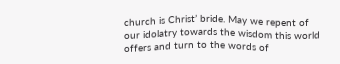church is Christ’ bride. May we repent of our idolatry towards the wisdom this world offers and turn to the words of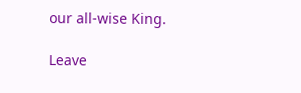our all-wise King.

Leave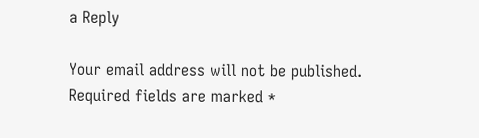a Reply

Your email address will not be published. Required fields are marked *